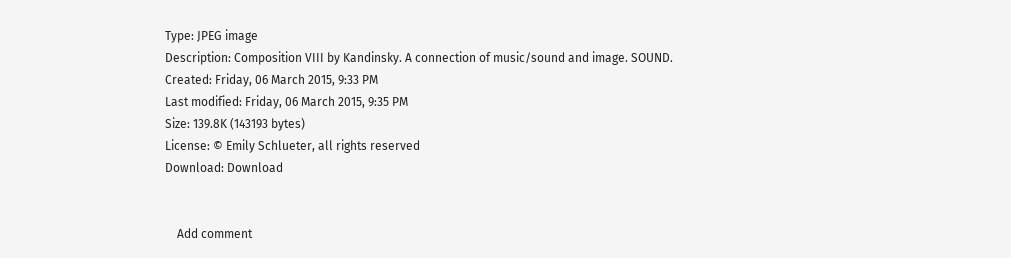Type: JPEG image
Description: Composition VIII by Kandinsky. A connection of music/sound and image. SOUND.
Created: Friday, 06 March 2015, 9:33 PM
Last modified: Friday, 06 March 2015, 9:35 PM
Size: 139.8K (143193 bytes)
License: © Emily Schlueter, all rights reserved
Download: Download


    Add comment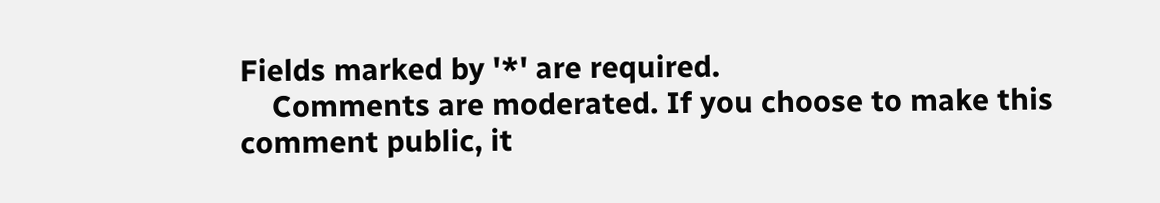Fields marked by '*' are required.
    Comments are moderated. If you choose to make this comment public, it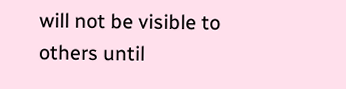will not be visible to others until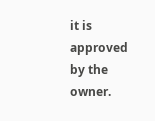it is approved by the owner.